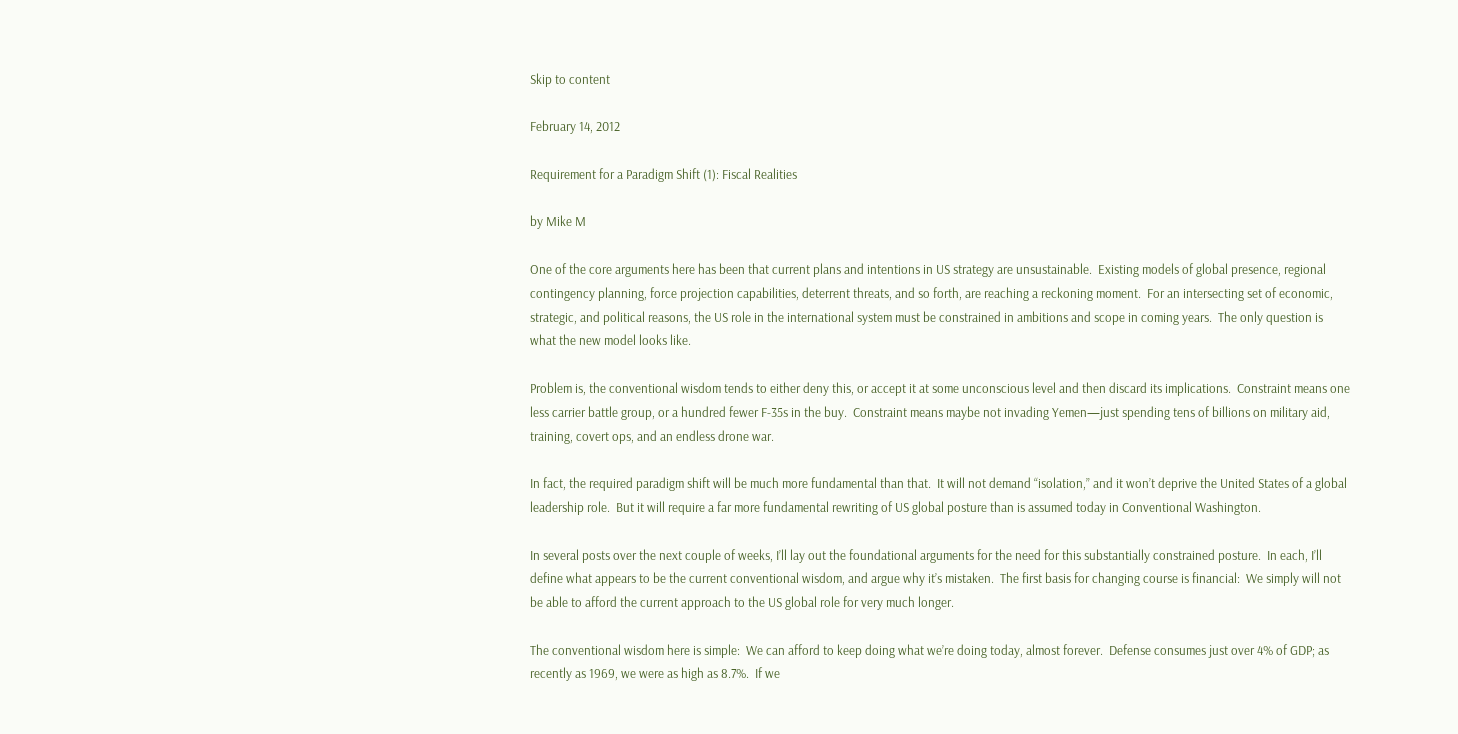Skip to content

February 14, 2012

Requirement for a Paradigm Shift (1): Fiscal Realities

by Mike M

One of the core arguments here has been that current plans and intentions in US strategy are unsustainable.  Existing models of global presence, regional contingency planning, force projection capabilities, deterrent threats, and so forth, are reaching a reckoning moment.  For an intersecting set of economic, strategic, and political reasons, the US role in the international system must be constrained in ambitions and scope in coming years.  The only question is what the new model looks like.

Problem is, the conventional wisdom tends to either deny this, or accept it at some unconscious level and then discard its implications.  Constraint means one less carrier battle group, or a hundred fewer F-35s in the buy.  Constraint means maybe not invading Yemen—just spending tens of billions on military aid, training, covert ops, and an endless drone war.

In fact, the required paradigm shift will be much more fundamental than that.  It will not demand “isolation,” and it won’t deprive the United States of a global leadership role.  But it will require a far more fundamental rewriting of US global posture than is assumed today in Conventional Washington.

In several posts over the next couple of weeks, I’ll lay out the foundational arguments for the need for this substantially constrained posture.  In each, I’ll define what appears to be the current conventional wisdom, and argue why it’s mistaken.  The first basis for changing course is financial:  We simply will not be able to afford the current approach to the US global role for very much longer.

The conventional wisdom here is simple:  We can afford to keep doing what we’re doing today, almost forever.  Defense consumes just over 4% of GDP; as recently as 1969, we were as high as 8.7%.  If we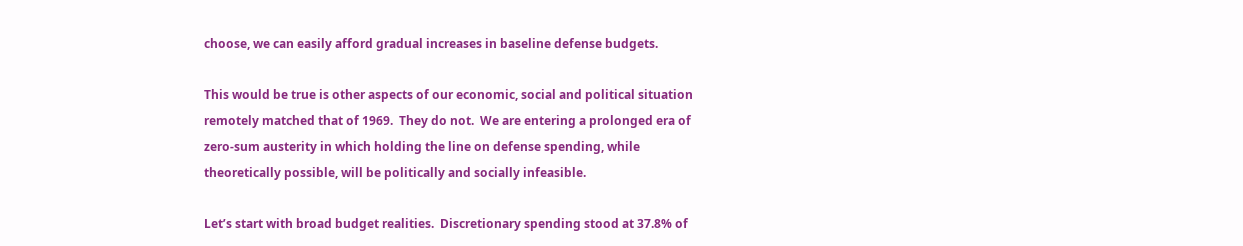choose, we can easily afford gradual increases in baseline defense budgets.

This would be true is other aspects of our economic, social and political situation remotely matched that of 1969.  They do not.  We are entering a prolonged era of zero-sum austerity in which holding the line on defense spending, while theoretically possible, will be politically and socially infeasible.

Let’s start with broad budget realities.  Discretionary spending stood at 37.8% of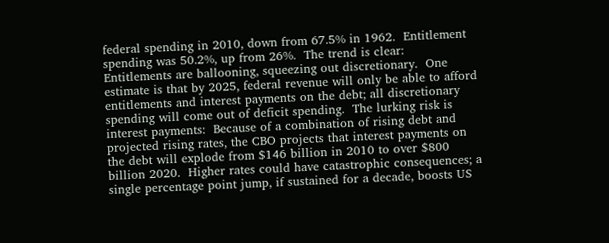federal spending in 2010, down from 67.5% in 1962.  Entitlement spending was 50.2%, up from 26%.  The trend is clear:  Entitlements are ballooning, squeezing out discretionary.  One estimate is that by 2025, federal revenue will only be able to afford entitlements and interest payments on the debt; all discretionary spending will come out of deficit spending.  The lurking risk is interest payments:  Because of a combination of rising debt and projected rising rates, the CBO projects that interest payments on the debt will explode from $146 billion in 2010 to over $800 billion 2020.  Higher rates could have catastrophic consequences; a single percentage point jump, if sustained for a decade, boosts US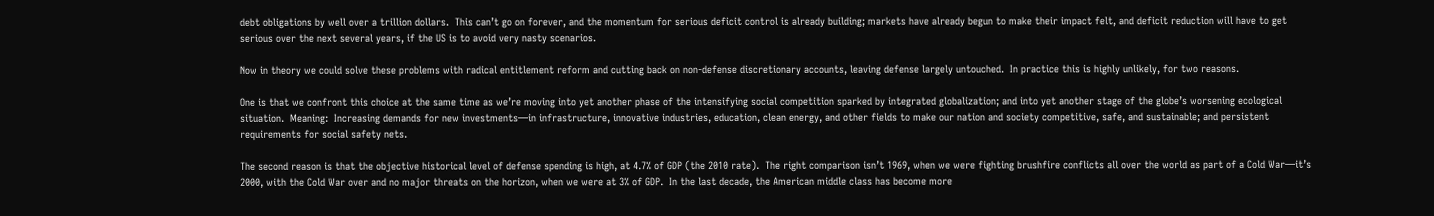debt obligations by well over a trillion dollars.  This can’t go on forever, and the momentum for serious deficit control is already building; markets have already begun to make their impact felt, and deficit reduction will have to get serious over the next several years, if the US is to avoid very nasty scenarios.

Now in theory we could solve these problems with radical entitlement reform and cutting back on non-defense discretionary accounts, leaving defense largely untouched.  In practice this is highly unlikely, for two reasons.

One is that we confront this choice at the same time as we’re moving into yet another phase of the intensifying social competition sparked by integrated globalization; and into yet another stage of the globe’s worsening ecological situation.  Meaning:  Increasing demands for new investments—in infrastructure, innovative industries, education, clean energy, and other fields to make our nation and society competitive, safe, and sustainable; and persistent requirements for social safety nets.

The second reason is that the objective historical level of defense spending is high, at 4.7% of GDP (the 2010 rate).  The right comparison isn’t 1969, when we were fighting brushfire conflicts all over the world as part of a Cold War—it’s 2000, with the Cold War over and no major threats on the horizon, when we were at 3% of GDP.  In the last decade, the American middle class has become more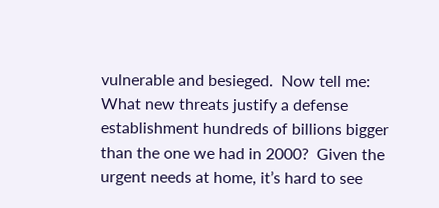vulnerable and besieged.  Now tell me:  What new threats justify a defense establishment hundreds of billions bigger than the one we had in 2000?  Given the urgent needs at home, it’s hard to see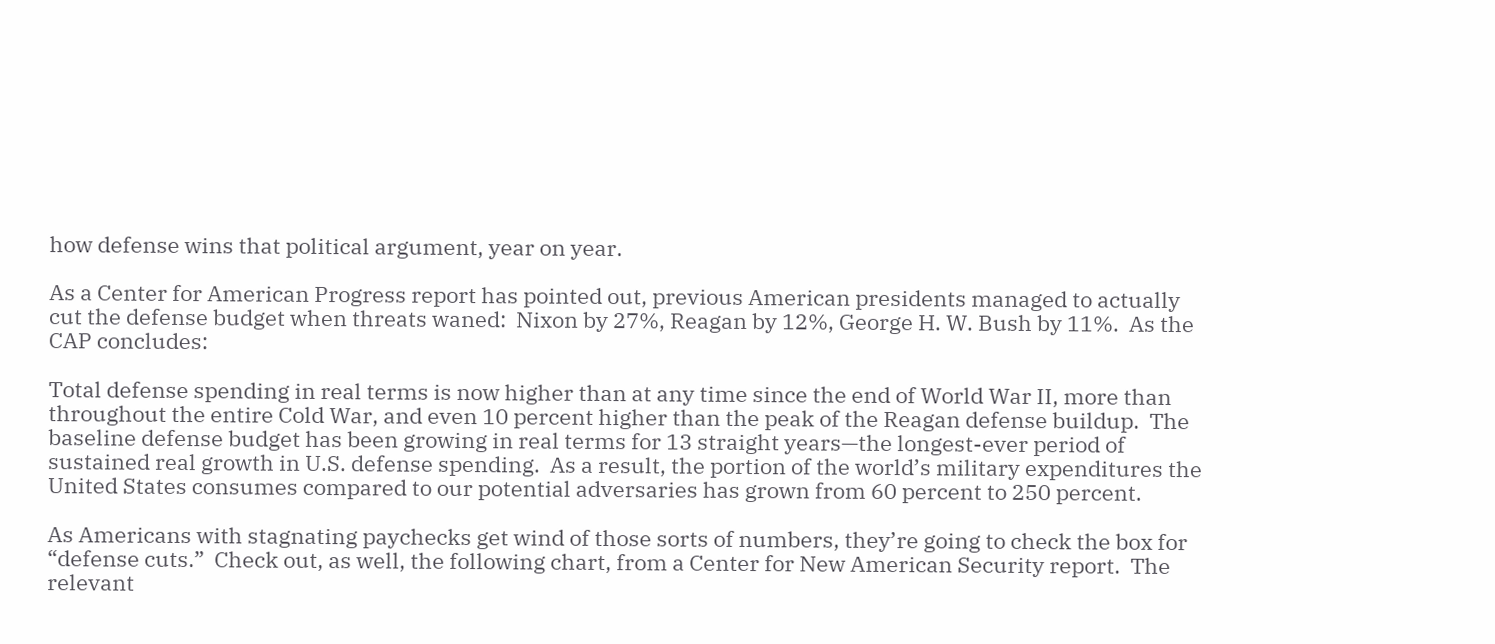how defense wins that political argument, year on year.

As a Center for American Progress report has pointed out, previous American presidents managed to actually cut the defense budget when threats waned:  Nixon by 27%, Reagan by 12%, George H. W. Bush by 11%.  As the CAP concludes:

Total defense spending in real terms is now higher than at any time since the end of World War II, more than throughout the entire Cold War, and even 10 percent higher than the peak of the Reagan defense buildup.  The baseline defense budget has been growing in real terms for 13 straight years—the longest-ever period of sustained real growth in U.S. defense spending.  As a result, the portion of the world’s military expenditures the United States consumes compared to our potential adversaries has grown from 60 percent to 250 percent.

As Americans with stagnating paychecks get wind of those sorts of numbers, they’re going to check the box for “defense cuts.”  Check out, as well, the following chart, from a Center for New American Security report.  The relevant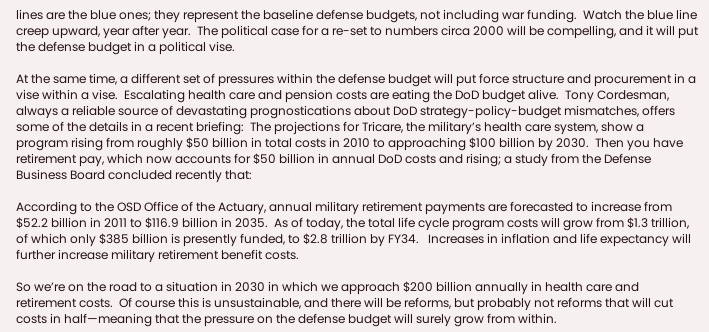lines are the blue ones; they represent the baseline defense budgets, not including war funding.  Watch the blue line creep upward, year after year.  The political case for a re-set to numbers circa 2000 will be compelling, and it will put the defense budget in a political vise.

At the same time, a different set of pressures within the defense budget will put force structure and procurement in a vise within a vise.  Escalating health care and pension costs are eating the DoD budget alive.  Tony Cordesman, always a reliable source of devastating prognostications about DoD strategy-policy-budget mismatches, offers some of the details in a recent briefing:  The projections for Tricare, the military’s health care system, show a program rising from roughly $50 billion in total costs in 2010 to approaching $100 billion by 2030.  Then you have retirement pay, which now accounts for $50 billion in annual DoD costs and rising; a study from the Defense Business Board concluded recently that:

According to the OSD Office of the Actuary, annual military retirement payments are forecasted to increase from $52.2 billion in 2011 to $116.9 billion in 2035.  As of today, the total life cycle program costs will grow from $1.3 trillion, of which only $385 billion is presently funded, to $2.8 trillion by FY34.   Increases in inflation and life expectancy will further increase military retirement benefit costs.

So we’re on the road to a situation in 2030 in which we approach $200 billion annually in health care and retirement costs.  Of course this is unsustainable, and there will be reforms, but probably not reforms that will cut costs in half—meaning that the pressure on the defense budget will surely grow from within.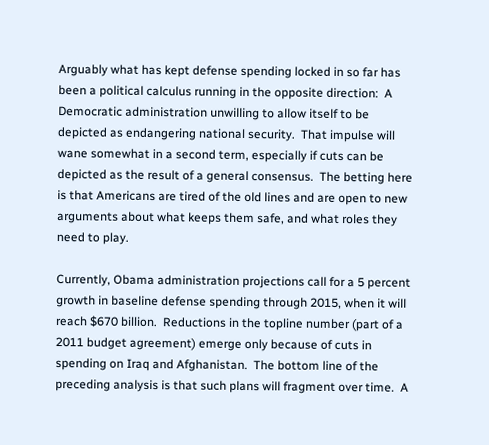Arguably what has kept defense spending locked in so far has been a political calculus running in the opposite direction:  A Democratic administration unwilling to allow itself to be depicted as endangering national security.  That impulse will wane somewhat in a second term, especially if cuts can be depicted as the result of a general consensus.  The betting here is that Americans are tired of the old lines and are open to new arguments about what keeps them safe, and what roles they need to play.

Currently, Obama administration projections call for a 5 percent growth in baseline defense spending through 2015, when it will reach $670 billion.  Reductions in the topline number (part of a 2011 budget agreement) emerge only because of cuts in spending on Iraq and Afghanistan.  The bottom line of the preceding analysis is that such plans will fragment over time.  A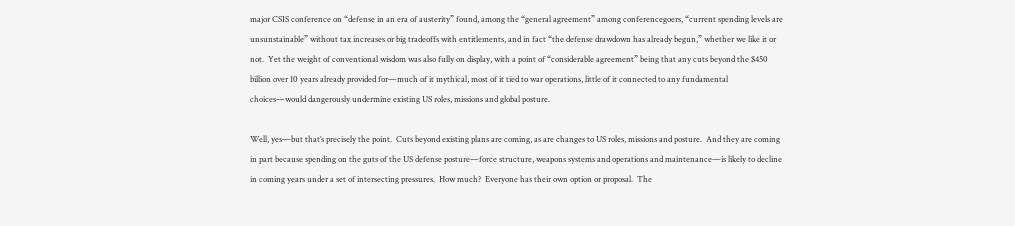major CSIS conference on “defense in an era of austerity” found, among the “general agreement” among conferencegoers, “current spending levels are unsunstainable” without tax increases or big tradeoffs with entitlements, and in fact “the defense drawdown has already begun,” whether we like it or not.  Yet the weight of conventional wisdom was also fully on display, with a point of “considerable agreement” being that any cuts beyond the $450 billion over 10 years already provided for—much of it mythical, most of it tied to war operations, little of it connected to any fundamental choices—would dangerously undermine existing US roles, missions and global posture.

Well, yes—but that’s precisely the point.  Cuts beyond existing plans are coming, as are changes to US roles, missions and posture.  And they are coming in part because spending on the guts of the US defense posture—force structure, weapons systems and operations and maintenance—is likely to decline in coming years under a set of intersecting pressures.  How much?  Everyone has their own option or proposal.  The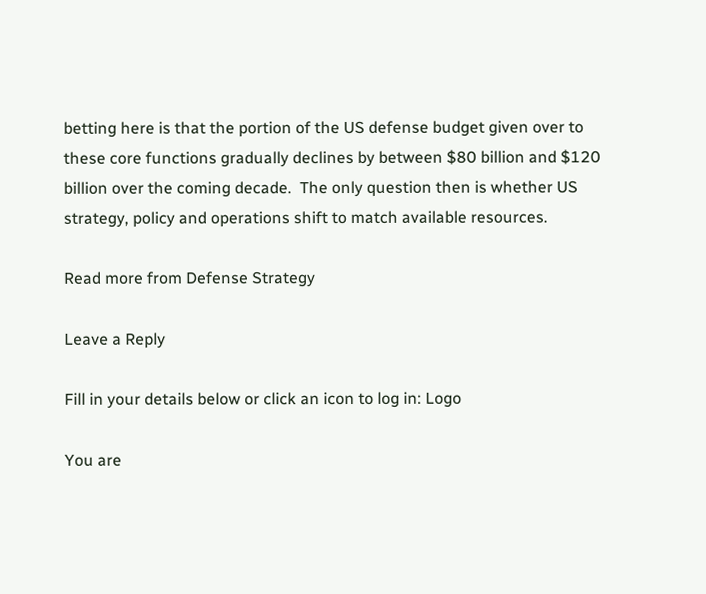betting here is that the portion of the US defense budget given over to these core functions gradually declines by between $80 billion and $120 billion over the coming decade.  The only question then is whether US strategy, policy and operations shift to match available resources.

Read more from Defense Strategy

Leave a Reply

Fill in your details below or click an icon to log in: Logo

You are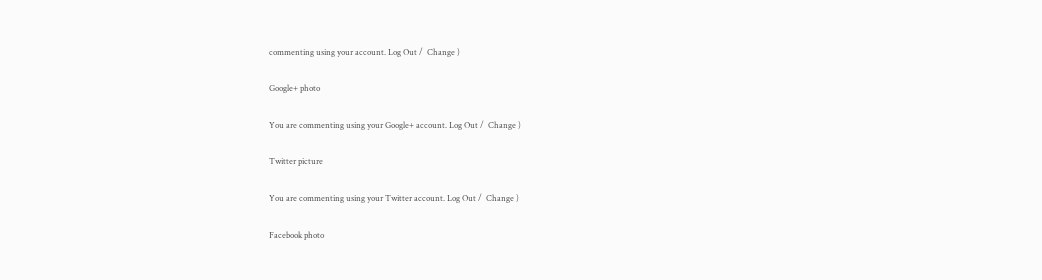commenting using your account. Log Out /  Change )

Google+ photo

You are commenting using your Google+ account. Log Out /  Change )

Twitter picture

You are commenting using your Twitter account. Log Out /  Change )

Facebook photo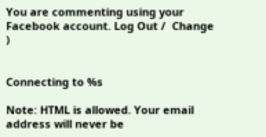You are commenting using your Facebook account. Log Out /  Change )


Connecting to %s

Note: HTML is allowed. Your email address will never be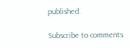published.

Subscribe to comments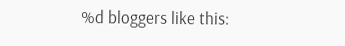%d bloggers like this: